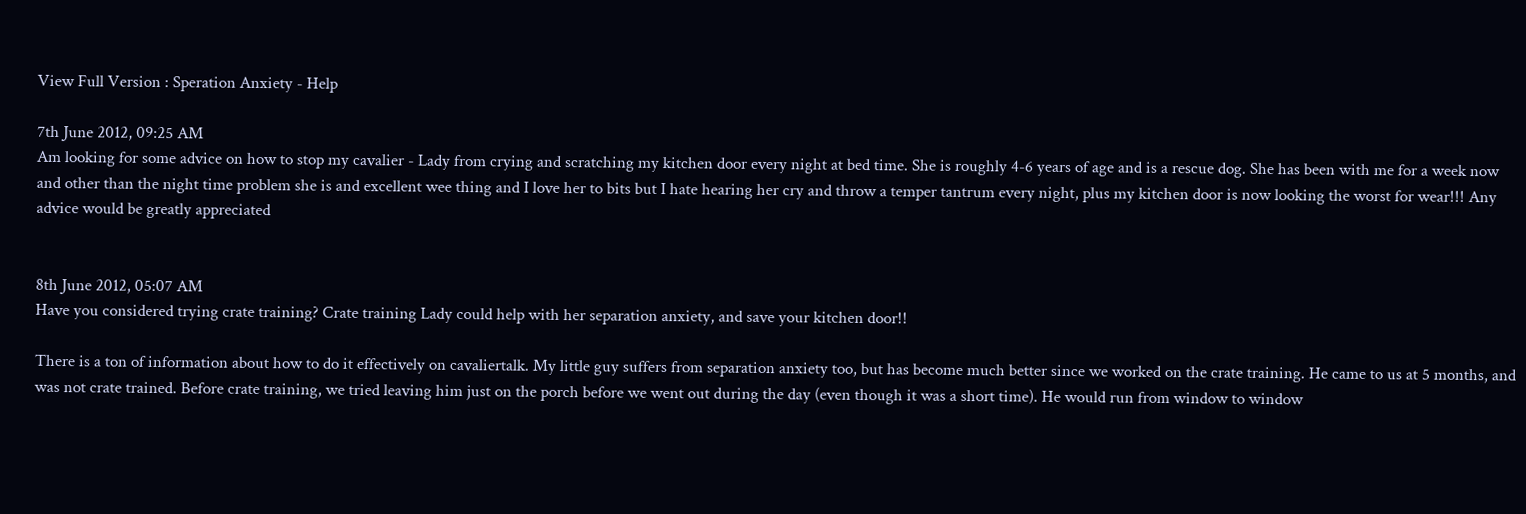View Full Version : Speration Anxiety - Help

7th June 2012, 09:25 AM
Am looking for some advice on how to stop my cavalier - Lady from crying and scratching my kitchen door every night at bed time. She is roughly 4-6 years of age and is a rescue dog. She has been with me for a week now and other than the night time problem she is and excellent wee thing and I love her to bits but I hate hearing her cry and throw a temper tantrum every night, plus my kitchen door is now looking the worst for wear!!! Any advice would be greatly appreciated


8th June 2012, 05:07 AM
Have you considered trying crate training? Crate training Lady could help with her separation anxiety, and save your kitchen door!!

There is a ton of information about how to do it effectively on cavaliertalk. My little guy suffers from separation anxiety too, but has become much better since we worked on the crate training. He came to us at 5 months, and was not crate trained. Before crate training, we tried leaving him just on the porch before we went out during the day (even though it was a short time). He would run from window to window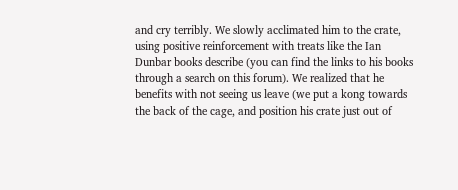and cry terribly. We slowly acclimated him to the crate, using positive reinforcement with treats like the Ian Dunbar books describe (you can find the links to his books through a search on this forum). We realized that he benefits with not seeing us leave (we put a kong towards the back of the cage, and position his crate just out of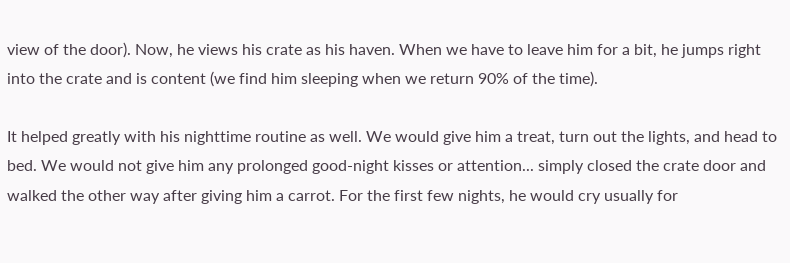view of the door). Now, he views his crate as his haven. When we have to leave him for a bit, he jumps right into the crate and is content (we find him sleeping when we return 90% of the time).

It helped greatly with his nighttime routine as well. We would give him a treat, turn out the lights, and head to bed. We would not give him any prolonged good-night kisses or attention... simply closed the crate door and walked the other way after giving him a carrot. For the first few nights, he would cry usually for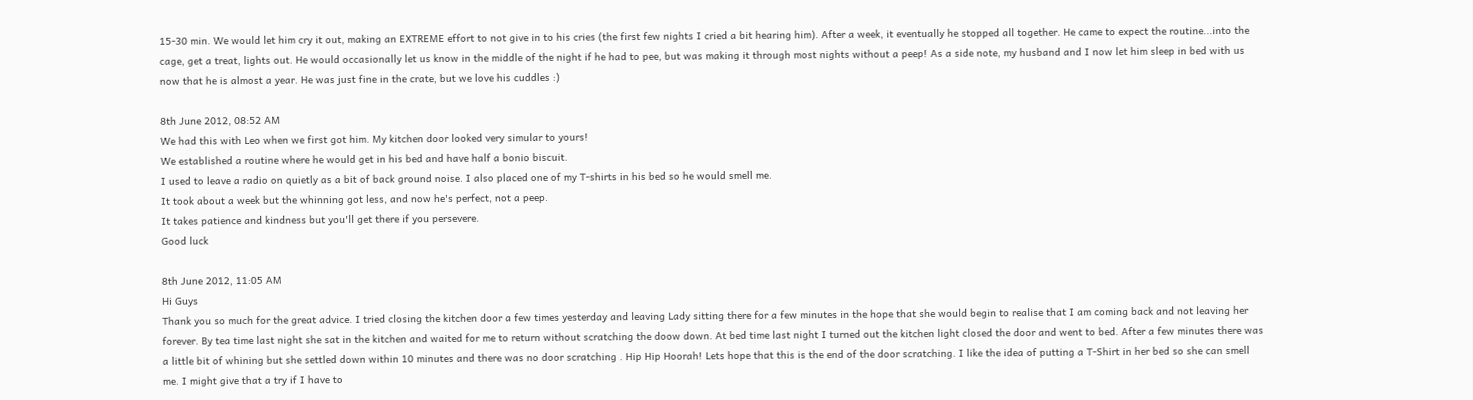15-30 min. We would let him cry it out, making an EXTREME effort to not give in to his cries (the first few nights I cried a bit hearing him). After a week, it eventually he stopped all together. He came to expect the routine...into the cage, get a treat, lights out. He would occasionally let us know in the middle of the night if he had to pee, but was making it through most nights without a peep! As a side note, my husband and I now let him sleep in bed with us now that he is almost a year. He was just fine in the crate, but we love his cuddles :)

8th June 2012, 08:52 AM
We had this with Leo when we first got him. My kitchen door looked very simular to yours!
We established a routine where he would get in his bed and have half a bonio biscuit.
I used to leave a radio on quietly as a bit of back ground noise. I also placed one of my T-shirts in his bed so he would smell me.
It took about a week but the whinning got less, and now he's perfect, not a peep.
It takes patience and kindness but you'll get there if you persevere.
Good luck

8th June 2012, 11:05 AM
Hi Guys
Thank you so much for the great advice. I tried closing the kitchen door a few times yesterday and leaving Lady sitting there for a few minutes in the hope that she would begin to realise that I am coming back and not leaving her forever. By tea time last night she sat in the kitchen and waited for me to return without scratching the doow down. At bed time last night I turned out the kitchen light closed the door and went to bed. After a few minutes there was a little bit of whining but she settled down within 10 minutes and there was no door scratching . Hip Hip Hoorah! Lets hope that this is the end of the door scratching. I like the idea of putting a T-Shirt in her bed so she can smell me. I might give that a try if I have to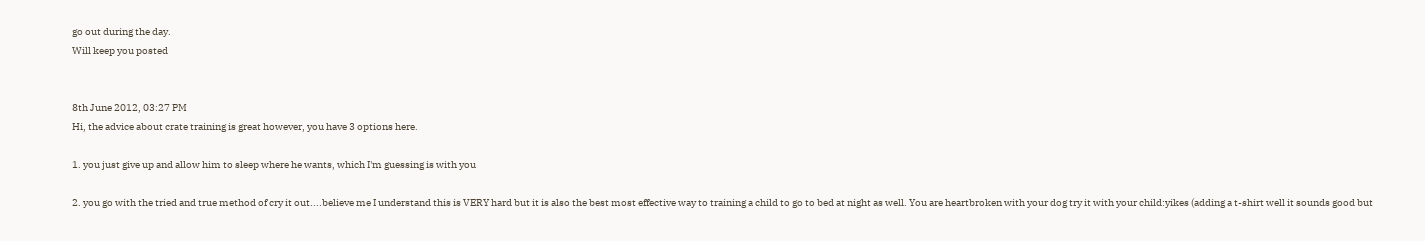go out during the day.
Will keep you posted


8th June 2012, 03:27 PM
Hi, the advice about crate training is great however, you have 3 options here.

1. you just give up and allow him to sleep where he wants, which I'm guessing is with you

2. you go with the tried and true method of cry it out....believe me I understand this is VERY hard but it is also the best most effective way to training a child to go to bed at night as well. You are heartbroken with your dog try it with your child:yikes (adding a t-shirt well it sounds good but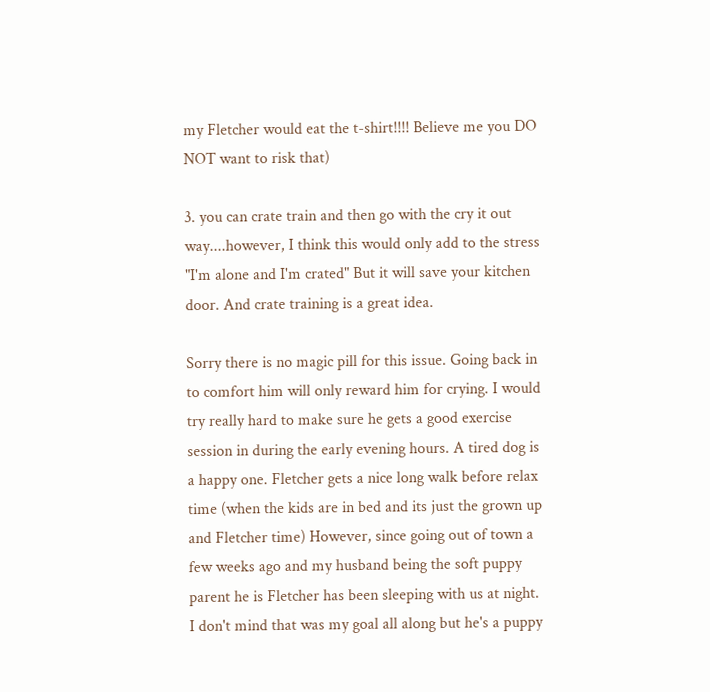my Fletcher would eat the t-shirt!!!! Believe me you DO NOT want to risk that)

3. you can crate train and then go with the cry it out way....however, I think this would only add to the stress "I'm alone and I'm crated" But it will save your kitchen door. And crate training is a great idea.

Sorry there is no magic pill for this issue. Going back in to comfort him will only reward him for crying. I would try really hard to make sure he gets a good exercise session in during the early evening hours. A tired dog is a happy one. Fletcher gets a nice long walk before relax time (when the kids are in bed and its just the grown up and Fletcher time) However, since going out of town a few weeks ago and my husband being the soft puppy parent he is Fletcher has been sleeping with us at night. I don't mind that was my goal all along but he's a puppy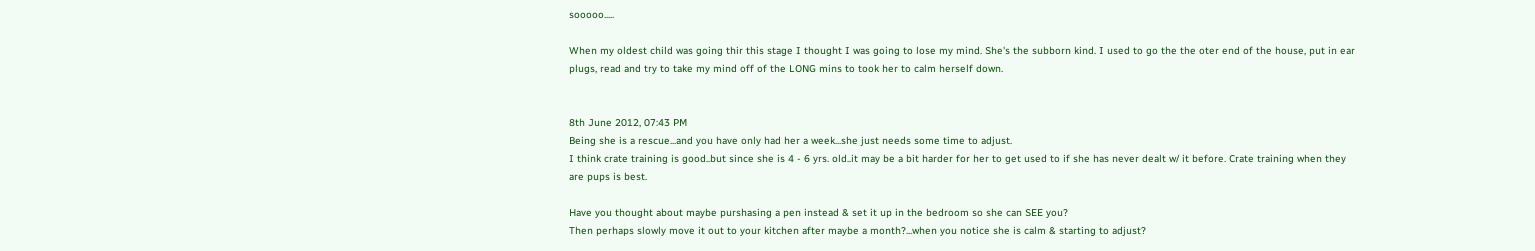sooooo.....

When my oldest child was going thir this stage I thought I was going to lose my mind. She's the subborn kind. I used to go the the oter end of the house, put in ear plugs, read and try to take my mind off of the LONG mins to took her to calm herself down.


8th June 2012, 07:43 PM
Being she is a rescue...and you have only had her a week...she just needs some time to adjust.
I think crate training is good..but since she is 4 - 6 yrs. old..it may be a bit harder for her to get used to if she has never dealt w/ it before. Crate training when they are pups is best.

Have you thought about maybe purshasing a pen instead & set it up in the bedroom so she can SEE you?
Then perhaps slowly move it out to your kitchen after maybe a month?...when you notice she is calm & starting to adjust?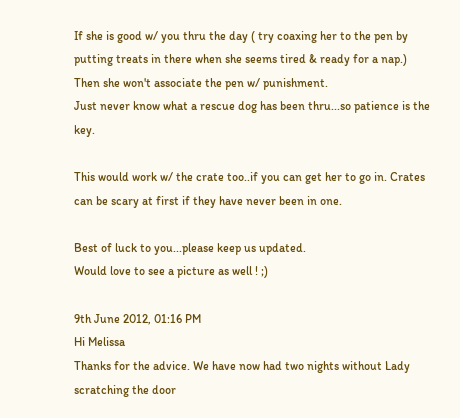If she is good w/ you thru the day ( try coaxing her to the pen by putting treats in there when she seems tired & ready for a nap.) Then she won't associate the pen w/ punishment.
Just never know what a rescue dog has been thru...so patience is the key.

This would work w/ the crate too..if you can get her to go in. Crates can be scary at first if they have never been in one.

Best of luck to you...please keep us updated.
Would love to see a picture as well ! ;)

9th June 2012, 01:16 PM
Hi Melissa
Thanks for the advice. We have now had two nights without Lady scratching the door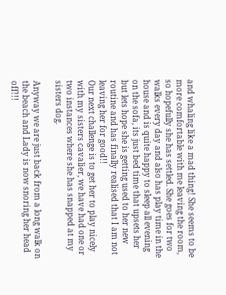and whaling like a mad thing! She seems to be more comfortable with me leaving the room, so hopefully she has settled. She goes for two walks every day and also has play time in the house and is quite happy to sleep all evening on the sofa, its just bed time that upsets her but lets hope she is getting used to her new routine and has finally realised that I am not leaving her for good!!
Our next challenge is to get her to play nicely with my sisters cavalier, we have had one or two instances where she has snapped at my sisters dog.

Anyway we are just back from a long walk on the beach and Lady is now snoring her head off!!!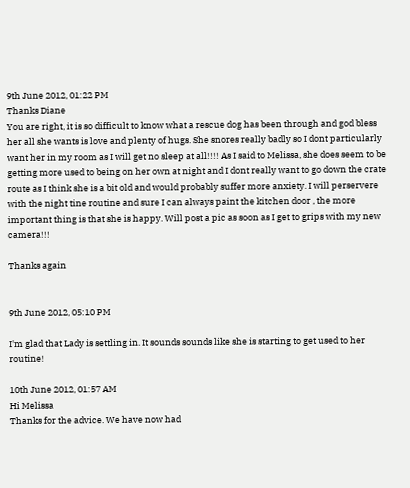9th June 2012, 01:22 PM
Thanks Diane
You are right, it is so difficult to know what a rescue dog has been through and god bless her all she wants is love and plenty of hugs. She snores really badly so I dont particularly want her in my room as I will get no sleep at all!!!! As I said to Melissa, she does seem to be getting more used to being on her own at night and I dont really want to go down the crate route as I think she is a bit old and would probably suffer more anxiety. I will perservere with the night tine routine and sure I can always paint the kitchen door , the more important thing is that she is happy. Will post a pic as soon as I get to grips with my new camera!!!

Thanks again


9th June 2012, 05:10 PM

I'm glad that Lady is settling in. It sounds sounds like she is starting to get used to her routine!

10th June 2012, 01:57 AM
Hi Melissa
Thanks for the advice. We have now had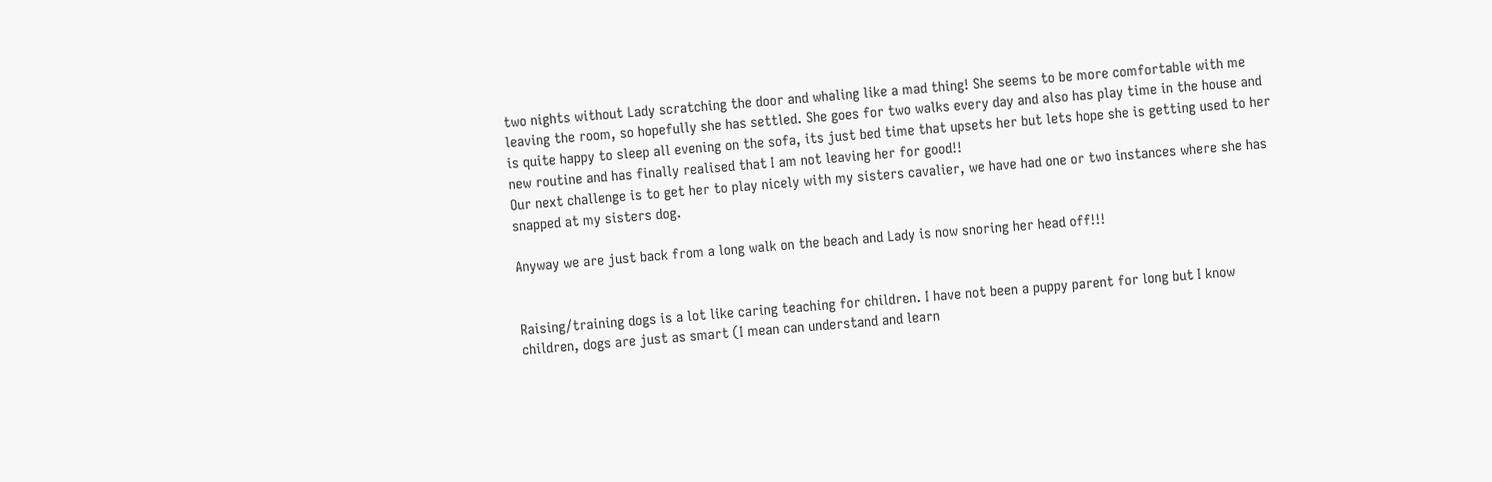two nights without Lady scratching the door and whaling like a mad thing! She seems to be more comfortable with me leaving the room, so hopefully she has settled. She goes for two walks every day and also has play time in the house and is quite happy to sleep all evening on the sofa, its just bed time that upsets her but lets hope she is getting used to her new routine and has finally realised that I am not leaving her for good!!
Our next challenge is to get her to play nicely with my sisters cavalier, we have had one or two instances where she has snapped at my sisters dog.

Anyway we are just back from a long walk on the beach and Lady is now snoring her head off!!!


Raising/training dogs is a lot like caring teaching for children. I have not been a puppy parent for long but I know children, dogs are just as smart (I mean can understand and learn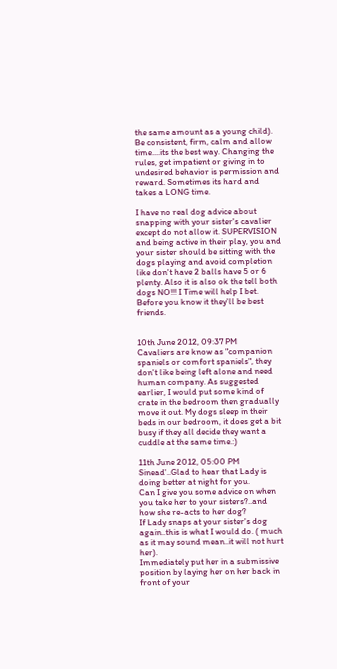the same amount as a young child). Be consistent, firm, calm and allow time....its the best way. Changing the rules, get impatient or giving in to undesired behavior is permission and reward. Sometimes its hard and takes a LONG time.

I have no real dog advice about snapping with your sister's cavalier except do not allow it. SUPERVISION and being active in their play, you and your sister should be sitting with the dogs playing and avoid completion like don't have 2 balls have 5 or 6 plenty. Also it is also ok the tell both dogs NO!!! I Time will help I bet. Before you know it they'll be best friends.


10th June 2012, 09:37 PM
Cavaliers are know as "companion spaniels or comfort spaniels", they don't like being left alone and need human company. As suggested earlier, I would put some kind of crate in the bedroom then gradually move it out. My dogs sleep in their beds in our bedroom, it does get a bit busy if they all decide they want a cuddle at the same time.:)

11th June 2012, 05:00 PM
Sinead'..Glad to hear that Lady is doing better at night for you.
Can I give you some advice on when you take her to your sisters?..and how she re-acts to her dog?
If Lady snaps at your sister's dog again..this is what I would do. ( much as it may sound mean..it will not hurt her).
Immediately put her in a submissive position by laying her on her back in front of your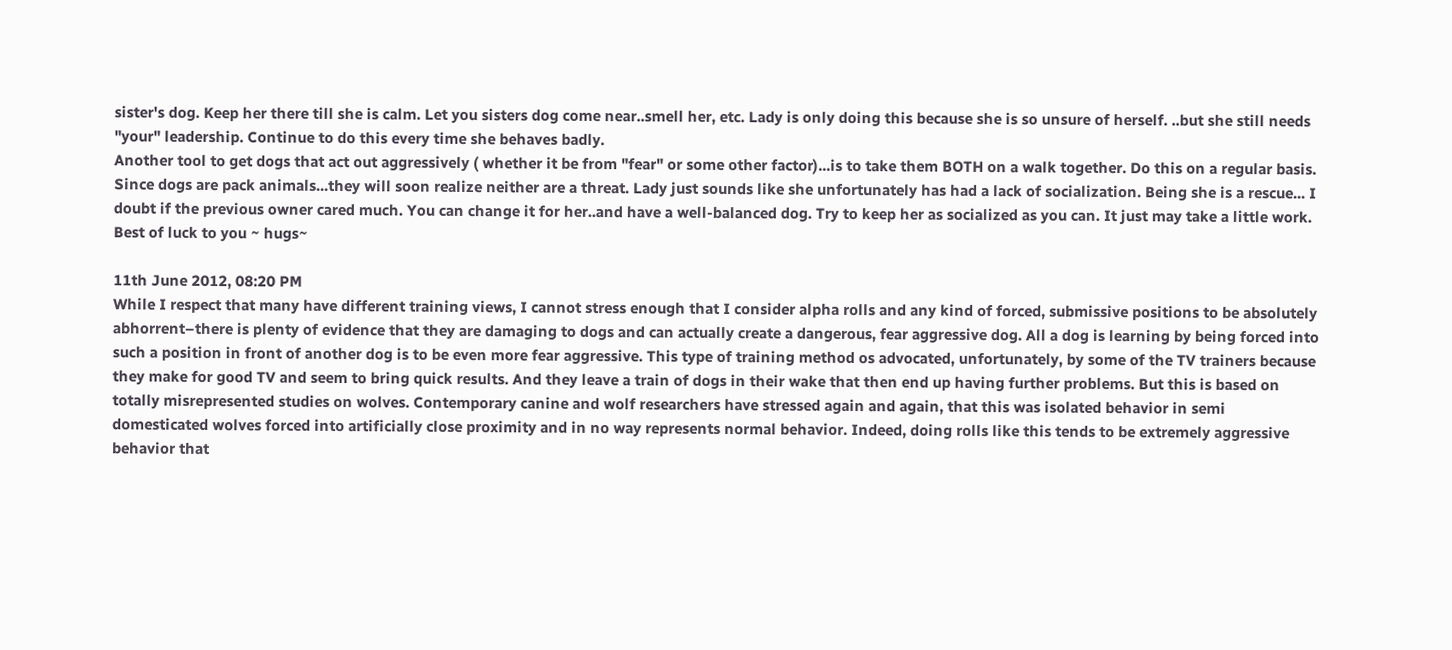sister's dog. Keep her there till she is calm. Let you sisters dog come near..smell her, etc. Lady is only doing this because she is so unsure of herself. ..but she still needs "your" leadership. Continue to do this every time she behaves badly.
Another tool to get dogs that act out aggressively ( whether it be from "fear" or some other factor)...is to take them BOTH on a walk together. Do this on a regular basis. Since dogs are pack animals...they will soon realize neither are a threat. Lady just sounds like she unfortunately has had a lack of socialization. Being she is a rescue... I doubt if the previous owner cared much. You can change it for her..and have a well-balanced dog. Try to keep her as socialized as you can. It just may take a little work.
Best of luck to you ~ hugs~

11th June 2012, 08:20 PM
While I respect that many have different training views, I cannot stress enough that I consider alpha rolls and any kind of forced, submissive positions to be absolutely abhorrent–there is plenty of evidence that they are damaging to dogs and can actually create a dangerous, fear aggressive dog. All a dog is learning by being forced into such a position in front of another dog is to be even more fear aggressive. This type of training method os advocated, unfortunately, by some of the TV trainers because they make for good TV and seem to bring quick results. And they leave a train of dogs in their wake that then end up having further problems. But this is based on totally misrepresented studies on wolves. Contemporary canine and wolf researchers have stressed again and again, that this was isolated behavior in semi domesticated wolves forced into artificially close proximity and in no way represents normal behavior. Indeed, doing rolls like this tends to be extremely aggressive behavior that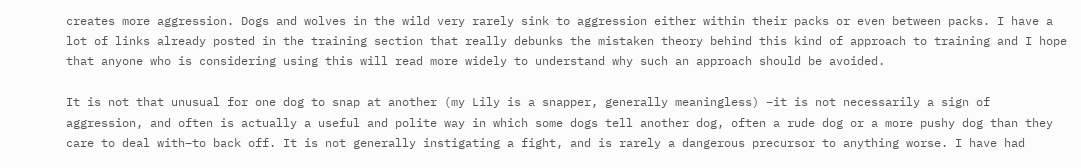creates more aggression. Dogs and wolves in the wild very rarely sink to aggression either within their packs or even between packs. I have a lot of links already posted in the training section that really debunks the mistaken theory behind this kind of approach to training and I hope that anyone who is considering using this will read more widely to understand why such an approach should be avoided.

It is not that unusual for one dog to snap at another (my Lily is a snapper, generally meaningless) –it is not necessarily a sign of aggression, and often is actually a useful and polite way in which some dogs tell another dog, often a rude dog or a more pushy dog than they care to deal with–to back off. It is not generally instigating a fight, and is rarely a dangerous precursor to anything worse. I have had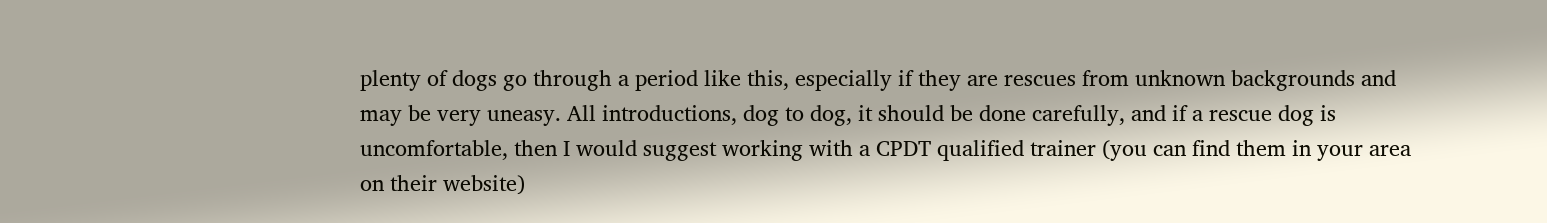plenty of dogs go through a period like this, especially if they are rescues from unknown backgrounds and may be very uneasy. All introductions, dog to dog, it should be done carefully, and if a rescue dog is uncomfortable, then I would suggest working with a CPDT qualified trainer (you can find them in your area on their website)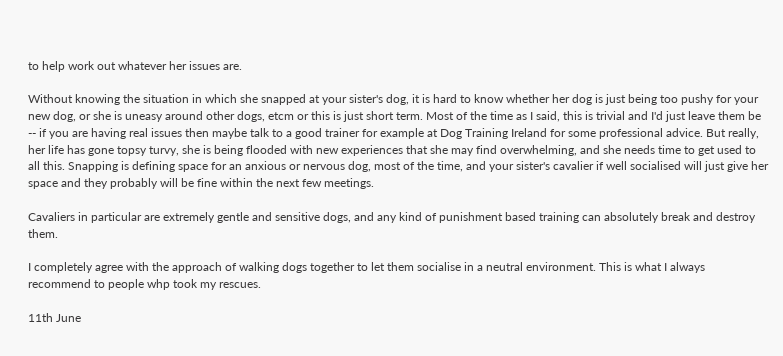to help work out whatever her issues are.

Without knowing the situation in which she snapped at your sister's dog, it is hard to know whether her dog is just being too pushy for your new dog, or she is uneasy around other dogs, etcm or this is just short term. Most of the time as I said, this is trivial and I'd just leave them be -- if you are having real issues then maybe talk to a good trainer for example at Dog Training Ireland for some professional advice. But really, her life has gone topsy turvy, she is being flooded with new experiences that she may find overwhelming, and she needs time to get used to all this. Snapping is defining space for an anxious or nervous dog, most of the time, and your sister's cavalier if well socialised will just give her space and they probably will be fine within the next few meetings.

Cavaliers in particular are extremely gentle and sensitive dogs, and any kind of punishment based training can absolutely break and destroy them.

I completely agree with the approach of walking dogs together to let them socialise in a neutral environment. This is what I always recommend to people whp took my rescues.

11th June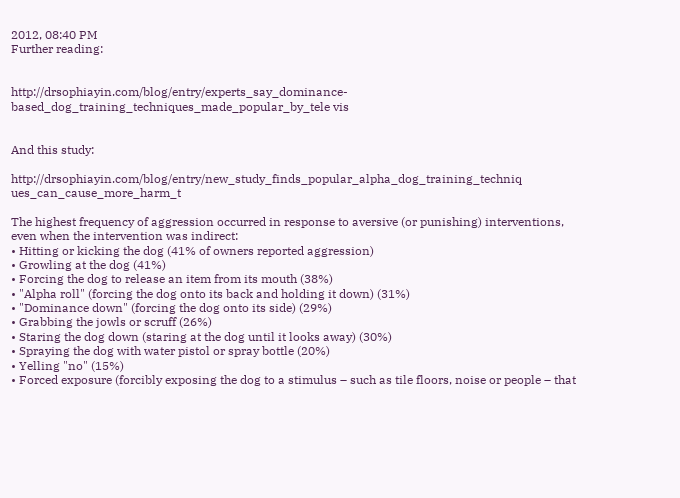2012, 08:40 PM
Further reading:


http://drsophiayin.com/blog/entry/experts_say_dominance-based_dog_training_techniques_made_popular_by_tele vis


And this study:

http://drsophiayin.com/blog/entry/new_study_finds_popular_alpha_dog_training_techniq ues_can_cause_more_harm_t

The highest frequency of aggression occurred in response to aversive (or punishing) interventions, even when the intervention was indirect:
• Hitting or kicking the dog (41% of owners reported aggression)
• Growling at the dog (41%)
• Forcing the dog to release an item from its mouth (38%)
• "Alpha roll" (forcing the dog onto its back and holding it down) (31%)
• "Dominance down" (forcing the dog onto its side) (29%)
• Grabbing the jowls or scruff (26%)
• Staring the dog down (staring at the dog until it looks away) (30%)
• Spraying the dog with water pistol or spray bottle (20%)
• Yelling "no" (15%)
• Forced exposure (forcibly exposing the dog to a stimulus – such as tile floors, noise or people – that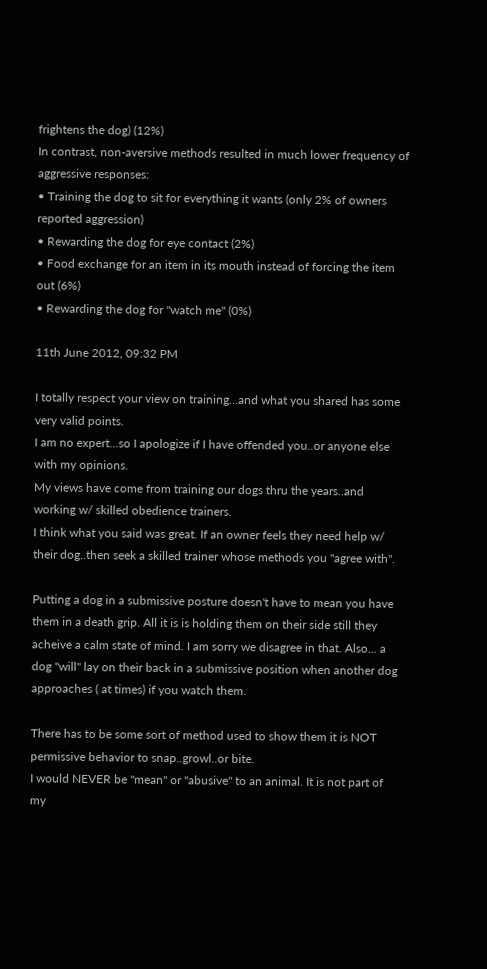frightens the dog) (12%)
In contrast, non-aversive methods resulted in much lower frequency of aggressive responses:
• Training the dog to sit for everything it wants (only 2% of owners reported aggression)
• Rewarding the dog for eye contact (2%)
• Food exchange for an item in its mouth instead of forcing the item out (6%)
• Rewarding the dog for "watch me" (0%)

11th June 2012, 09:32 PM

I totally respect your view on training...and what you shared has some very valid points.
I am no expert...so I apologize if I have offended you..or anyone else with my opinions.
My views have come from training our dogs thru the years..and working w/ skilled obedience trainers.
I think what you said was great. If an owner feels they need help w/ their dog..then seek a skilled trainer whose methods you "agree with".

Putting a dog in a submissive posture doesn't have to mean you have them in a death grip. All it is is holding them on their side still they acheive a calm state of mind. I am sorry we disagree in that. Also... a dog "will" lay on their back in a submissive position when another dog approaches ( at times) if you watch them.

There has to be some sort of method used to show them it is NOT permissive behavior to snap..growl..or bite.
I would NEVER be "mean" or "abusive" to an animal. It is not part of my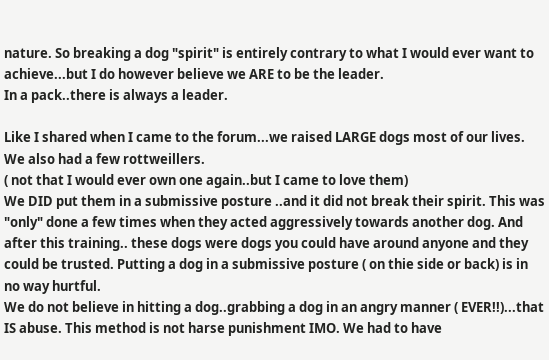nature. So breaking a dog "spirit" is entirely contrary to what I would ever want to achieve...but I do however believe we ARE to be the leader.
In a pack..there is always a leader.

Like I shared when I came to the forum...we raised LARGE dogs most of our lives. We also had a few rottweillers.
( not that I would ever own one again..but I came to love them)
We DID put them in a submissive posture ..and it did not break their spirit. This was "only" done a few times when they acted aggressively towards another dog. And after this training.. these dogs were dogs you could have around anyone and they could be trusted. Putting a dog in a submissive posture ( on thie side or back) is in no way hurtful.
We do not believe in hitting a dog..grabbing a dog in an angry manner ( EVER!!)...that IS abuse. This method is not harse punishment IMO. We had to have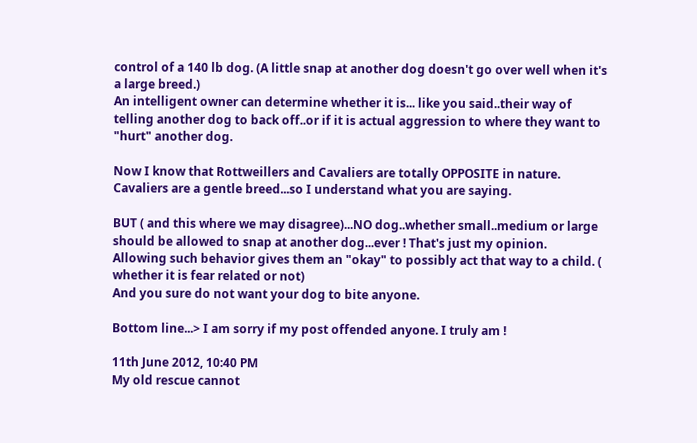control of a 140 lb dog. (A little snap at another dog doesn't go over well when it's a large breed.)
An intelligent owner can determine whether it is... like you said..their way of telling another dog to back off..or if it is actual aggression to where they want to "hurt" another dog.

Now I know that Rottweillers and Cavaliers are totally OPPOSITE in nature.
Cavaliers are a gentle breed...so I understand what you are saying.

BUT ( and this where we may disagree)...NO dog..whether small..medium or large should be allowed to snap at another dog...ever ! That's just my opinion.
Allowing such behavior gives them an "okay" to possibly act that way to a child. ( whether it is fear related or not)
And you sure do not want your dog to bite anyone.

Bottom line...> I am sorry if my post offended anyone. I truly am !

11th June 2012, 10:40 PM
My old rescue cannot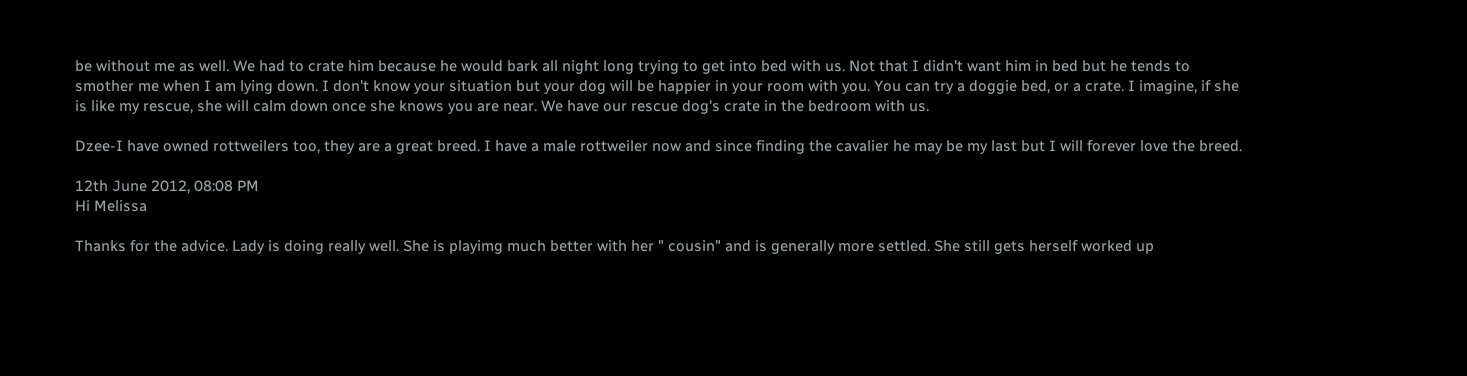be without me as well. We had to crate him because he would bark all night long trying to get into bed with us. Not that I didn't want him in bed but he tends to smother me when I am lying down. I don't know your situation but your dog will be happier in your room with you. You can try a doggie bed, or a crate. I imagine, if she is like my rescue, she will calm down once she knows you are near. We have our rescue dog's crate in the bedroom with us.

Dzee-I have owned rottweilers too, they are a great breed. I have a male rottweiler now and since finding the cavalier he may be my last but I will forever love the breed.

12th June 2012, 08:08 PM
Hi Melissa

Thanks for the advice. Lady is doing really well. She is playimg much better with her " cousin" and is generally more settled. She still gets herself worked up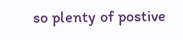so plenty of postive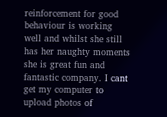reinforcement for good behaviour is working well and whilst she still has her naughty moments she is great fun and fantastic company. I cant get my computer to upload photos of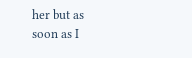her but as soon as I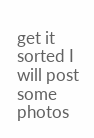get it sorted I will post some photos